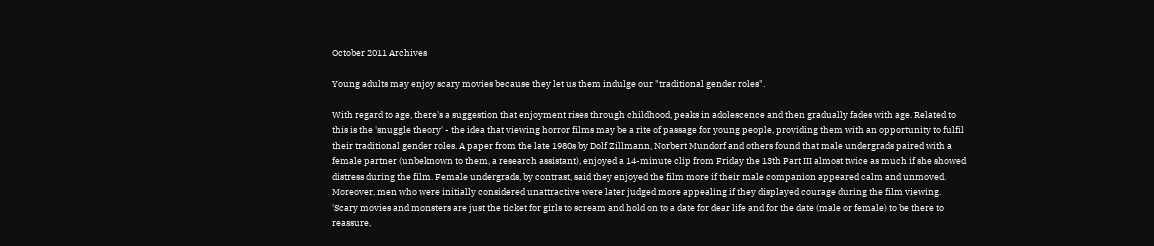October 2011 Archives

Young adults may enjoy scary movies because they let us them indulge our "traditional gender roles".

With regard to age, there's a suggestion that enjoyment rises through childhood, peaks in adolescence and then gradually fades with age. Related to this is the 'snuggle theory' - the idea that viewing horror films may be a rite of passage for young people, providing them with an opportunity to fulfil their traditional gender roles. A paper from the late 1980s by Dolf Zillmann, Norbert Mundorf and others found that male undergrads paired with a female partner (unbeknown to them, a research assistant), enjoyed a 14-minute clip from Friday the 13th Part III almost twice as much if she showed distress during the film. Female undergrads, by contrast, said they enjoyed the film more if their male companion appeared calm and unmoved. Moreover, men who were initially considered unattractive were later judged more appealing if they displayed courage during the film viewing. 'Scary movies and monsters are just the ticket for girls to scream and hold on to a date for dear life and for the date (male or female) to be there to reassure,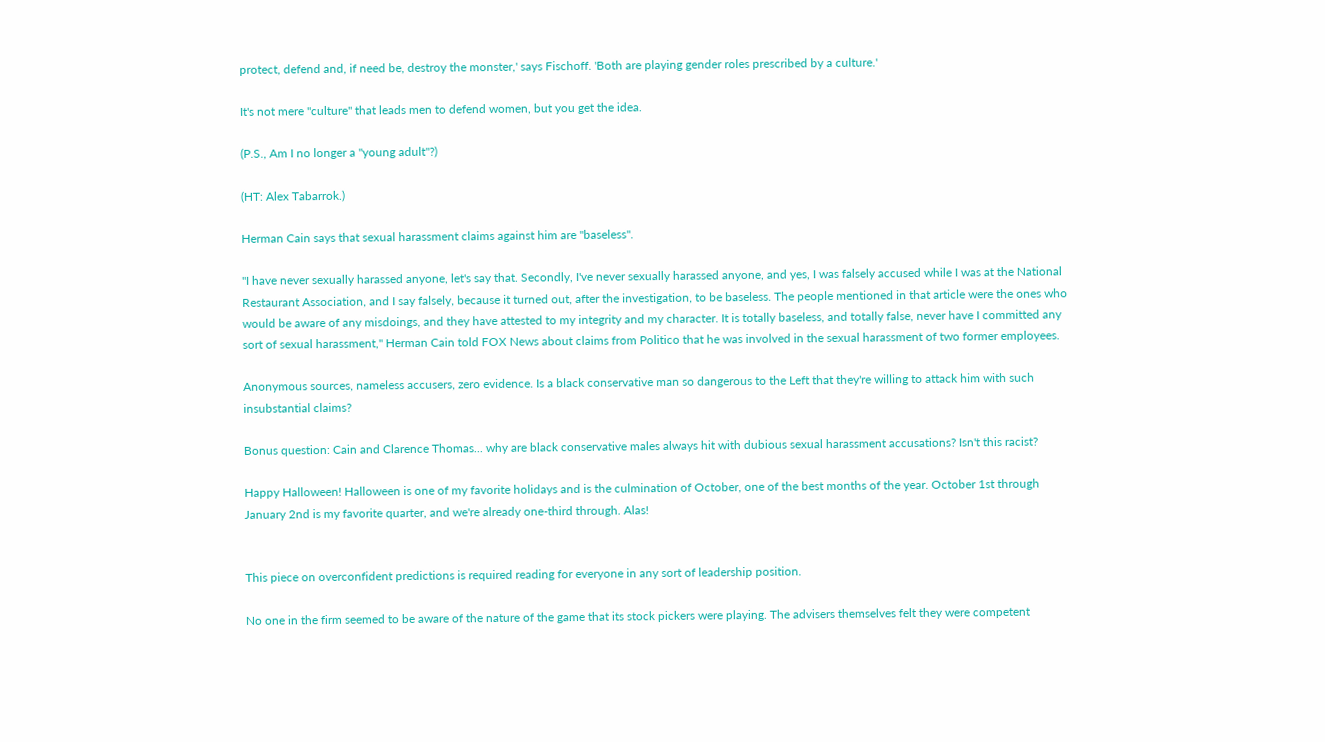protect, defend and, if need be, destroy the monster,' says Fischoff. 'Both are playing gender roles prescribed by a culture.'

It's not mere "culture" that leads men to defend women, but you get the idea.

(P.S., Am I no longer a "young adult"?)

(HT: Alex Tabarrok.)

Herman Cain says that sexual harassment claims against him are "baseless".

"I have never sexually harassed anyone, let's say that. Secondly, I've never sexually harassed anyone, and yes, I was falsely accused while I was at the National Restaurant Association, and I say falsely, because it turned out, after the investigation, to be baseless. The people mentioned in that article were the ones who would be aware of any misdoings, and they have attested to my integrity and my character. It is totally baseless, and totally false, never have I committed any sort of sexual harassment," Herman Cain told FOX News about claims from Politico that he was involved in the sexual harassment of two former employees.

Anonymous sources, nameless accusers, zero evidence. Is a black conservative man so dangerous to the Left that they're willing to attack him with such insubstantial claims?

Bonus question: Cain and Clarence Thomas... why are black conservative males always hit with dubious sexual harassment accusations? Isn't this racist?

Happy Halloween! Halloween is one of my favorite holidays and is the culmination of October, one of the best months of the year. October 1st through January 2nd is my favorite quarter, and we're already one-third through. Alas!


This piece on overconfident predictions is required reading for everyone in any sort of leadership position.

No one in the firm seemed to be aware of the nature of the game that its stock pickers were playing. The advisers themselves felt they were competent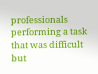professionals performing a task that was difficult but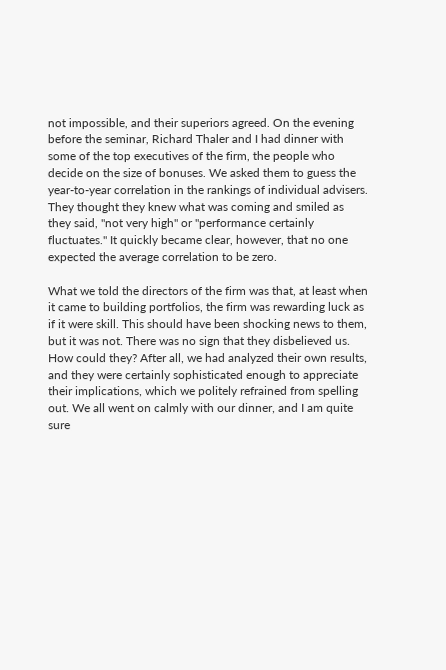not impossible, and their superiors agreed. On the evening before the seminar, Richard Thaler and I had dinner with some of the top executives of the firm, the people who decide on the size of bonuses. We asked them to guess the year-to-year correlation in the rankings of individual advisers. They thought they knew what was coming and smiled as they said, "not very high" or "performance certainly fluctuates." It quickly became clear, however, that no one expected the average correlation to be zero.

What we told the directors of the firm was that, at least when it came to building portfolios, the firm was rewarding luck as if it were skill. This should have been shocking news to them, but it was not. There was no sign that they disbelieved us. How could they? After all, we had analyzed their own results, and they were certainly sophisticated enough to appreciate their implications, which we politely refrained from spelling out. We all went on calmly with our dinner, and I am quite sure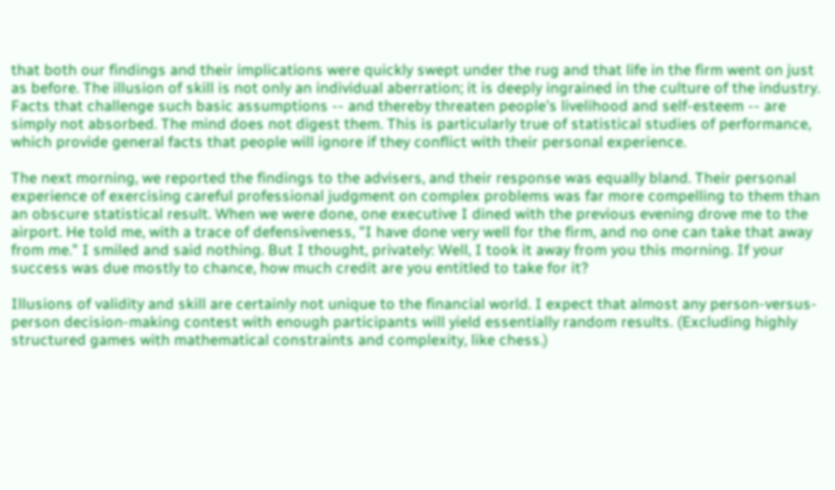that both our findings and their implications were quickly swept under the rug and that life in the firm went on just as before. The illusion of skill is not only an individual aberration; it is deeply ingrained in the culture of the industry. Facts that challenge such basic assumptions -- and thereby threaten people's livelihood and self-esteem -- are simply not absorbed. The mind does not digest them. This is particularly true of statistical studies of performance, which provide general facts that people will ignore if they conflict with their personal experience.

The next morning, we reported the findings to the advisers, and their response was equally bland. Their personal experience of exercising careful professional judgment on complex problems was far more compelling to them than an obscure statistical result. When we were done, one executive I dined with the previous evening drove me to the airport. He told me, with a trace of defensiveness, "I have done very well for the firm, and no one can take that away from me." I smiled and said nothing. But I thought, privately: Well, I took it away from you this morning. If your success was due mostly to chance, how much credit are you entitled to take for it?

Illusions of validity and skill are certainly not unique to the financial world. I expect that almost any person-versus-person decision-making contest with enough participants will yield essentially random results. (Excluding highly structured games with mathematical constraints and complexity, like chess.)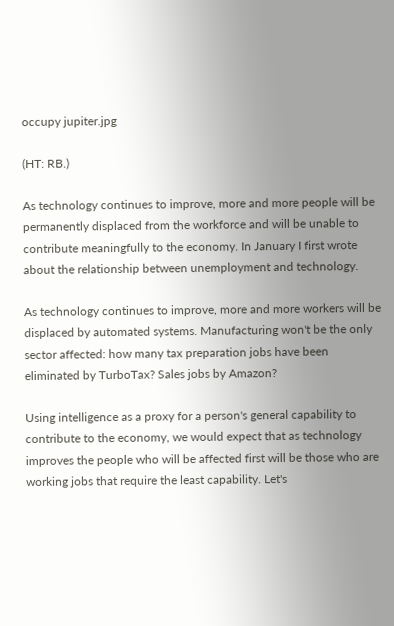occupy jupiter.jpg

(HT: RB.)

As technology continues to improve, more and more people will be permanently displaced from the workforce and will be unable to contribute meaningfully to the economy. In January I first wrote about the relationship between unemployment and technology.

As technology continues to improve, more and more workers will be displaced by automated systems. Manufacturing won't be the only sector affected: how many tax preparation jobs have been eliminated by TurboTax? Sales jobs by Amazon?

Using intelligence as a proxy for a person's general capability to contribute to the economy, we would expect that as technology improves the people who will be affected first will be those who are working jobs that require the least capability. Let's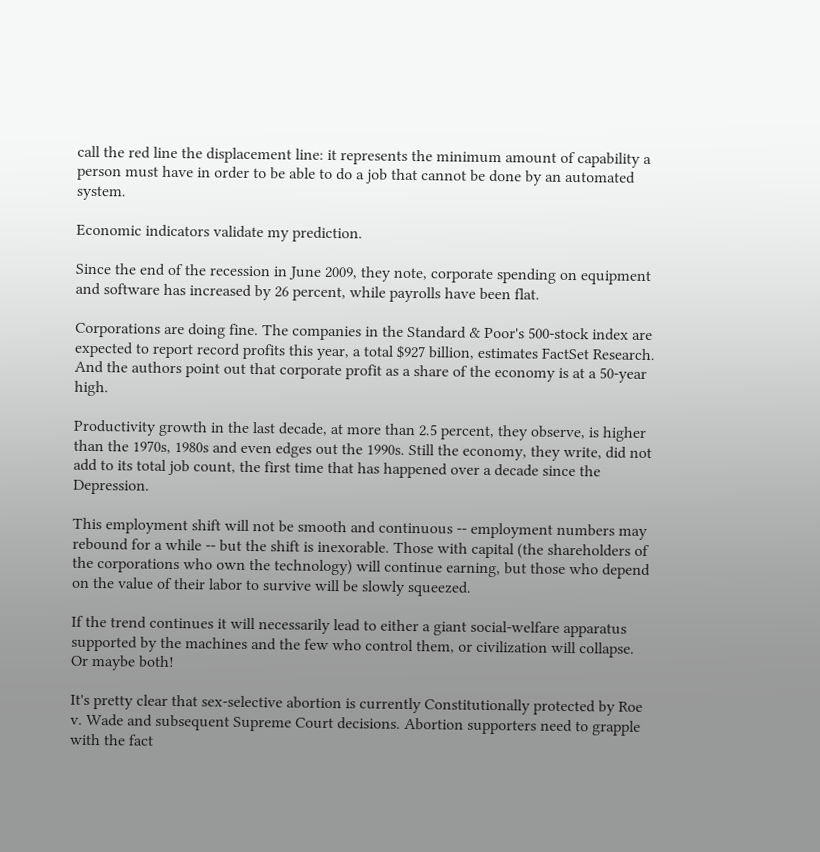call the red line the displacement line: it represents the minimum amount of capability a person must have in order to be able to do a job that cannot be done by an automated system.

Economic indicators validate my prediction.

Since the end of the recession in June 2009, they note, corporate spending on equipment and software has increased by 26 percent, while payrolls have been flat.

Corporations are doing fine. The companies in the Standard & Poor's 500-stock index are expected to report record profits this year, a total $927 billion, estimates FactSet Research. And the authors point out that corporate profit as a share of the economy is at a 50-year high.

Productivity growth in the last decade, at more than 2.5 percent, they observe, is higher than the 1970s, 1980s and even edges out the 1990s. Still the economy, they write, did not add to its total job count, the first time that has happened over a decade since the Depression.

This employment shift will not be smooth and continuous -- employment numbers may rebound for a while -- but the shift is inexorable. Those with capital (the shareholders of the corporations who own the technology) will continue earning, but those who depend on the value of their labor to survive will be slowly squeezed.

If the trend continues it will necessarily lead to either a giant social-welfare apparatus supported by the machines and the few who control them, or civilization will collapse. Or maybe both!

It's pretty clear that sex-selective abortion is currently Constitutionally protected by Roe v. Wade and subsequent Supreme Court decisions. Abortion supporters need to grapple with the fact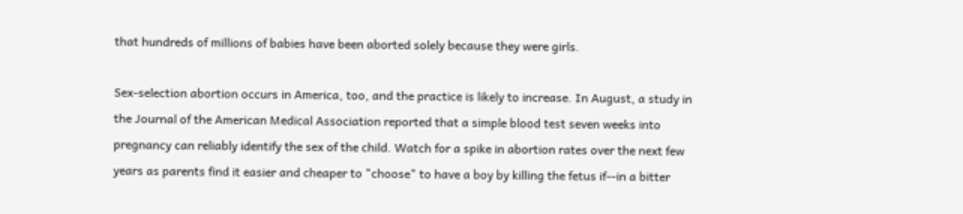that hundreds of millions of babies have been aborted solely because they were girls.

Sex-selection abortion occurs in America, too, and the practice is likely to increase. In August, a study in the Journal of the American Medical Association reported that a simple blood test seven weeks into pregnancy can reliably identify the sex of the child. Watch for a spike in abortion rates over the next few years as parents find it easier and cheaper to "choose" to have a boy by killing the fetus if--in a bitter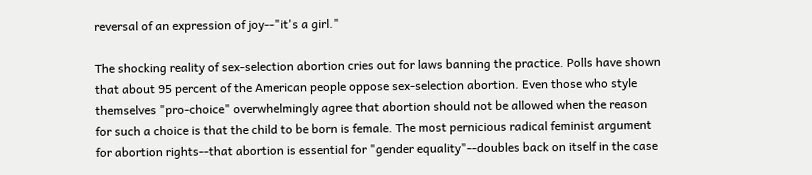reversal of an expression of joy--"it's a girl."

The shocking reality of sex-selection abortion cries out for laws banning the practice. Polls have shown that about 95 percent of the American people oppose sex-selection abortion. Even those who style themselves "pro-choice" overwhelmingly agree that abortion should not be allowed when the reason for such a choice is that the child to be born is female. The most pernicious radical feminist argument for abortion rights--that abortion is essential for "gender equality"--doubles back on itself in the case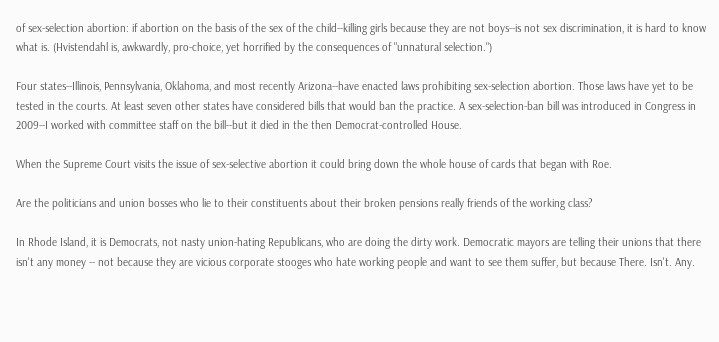of sex-selection abortion: if abortion on the basis of the sex of the child--killing girls because they are not boys--is not sex discrimination, it is hard to know what is. (Hvistendahl is, awkwardly, pro-choice, yet horrified by the consequences of "unnatural selection.")

Four states--Illinois, Pennsylvania, Oklahoma, and most recently Arizona--have enacted laws prohibiting sex-selection abortion. Those laws have yet to be tested in the courts. At least seven other states have considered bills that would ban the practice. A sex-selection-ban bill was introduced in Congress in 2009--I worked with committee staff on the bill--but it died in the then Democrat-controlled House.

When the Supreme Court visits the issue of sex-selective abortion it could bring down the whole house of cards that began with Roe.

Are the politicians and union bosses who lie to their constituents about their broken pensions really friends of the working class?

In Rhode Island, it is Democrats, not nasty union-hating Republicans, who are doing the dirty work. Democratic mayors are telling their unions that there isn't any money -- not because they are vicious corporate stooges who hate working people and want to see them suffer, but because There. Isn't. Any.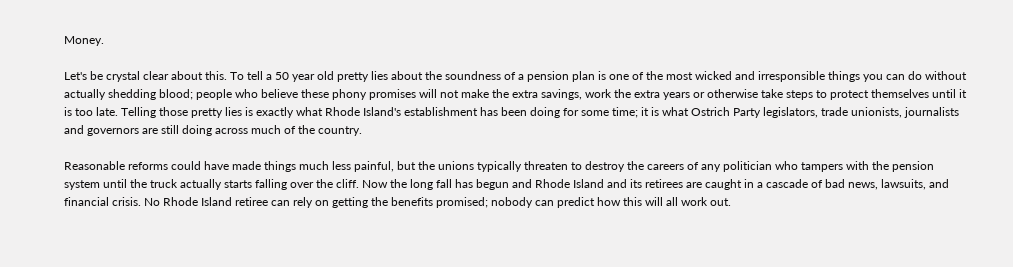Money.

Let's be crystal clear about this. To tell a 50 year old pretty lies about the soundness of a pension plan is one of the most wicked and irresponsible things you can do without actually shedding blood; people who believe these phony promises will not make the extra savings, work the extra years or otherwise take steps to protect themselves until it is too late. Telling those pretty lies is exactly what Rhode Island's establishment has been doing for some time; it is what Ostrich Party legislators, trade unionists, journalists and governors are still doing across much of the country.

Reasonable reforms could have made things much less painful, but the unions typically threaten to destroy the careers of any politician who tampers with the pension system until the truck actually starts falling over the cliff. Now the long fall has begun and Rhode Island and its retirees are caught in a cascade of bad news, lawsuits, and financial crisis. No Rhode Island retiree can rely on getting the benefits promised; nobody can predict how this will all work out.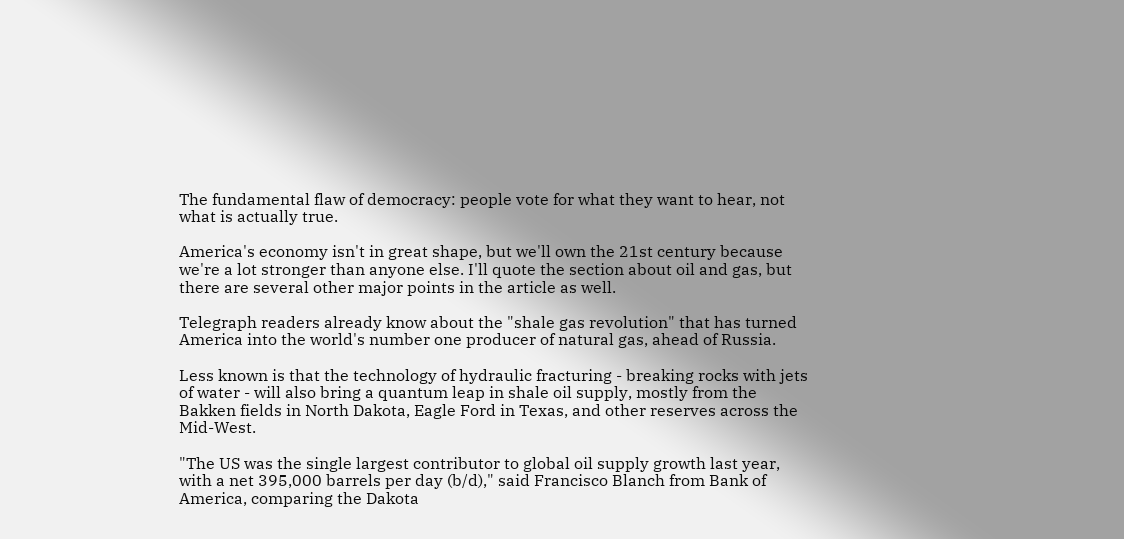The fundamental flaw of democracy: people vote for what they want to hear, not what is actually true.

America's economy isn't in great shape, but we'll own the 21st century because we're a lot stronger than anyone else. I'll quote the section about oil and gas, but there are several other major points in the article as well.

Telegraph readers already know about the "shale gas revolution" that has turned America into the world's number one producer of natural gas, ahead of Russia.

Less known is that the technology of hydraulic fracturing - breaking rocks with jets of water - will also bring a quantum leap in shale oil supply, mostly from the Bakken fields in North Dakota, Eagle Ford in Texas, and other reserves across the Mid-West.

"The US was the single largest contributor to global oil supply growth last year, with a net 395,000 barrels per day (b/d)," said Francisco Blanch from Bank of America, comparing the Dakota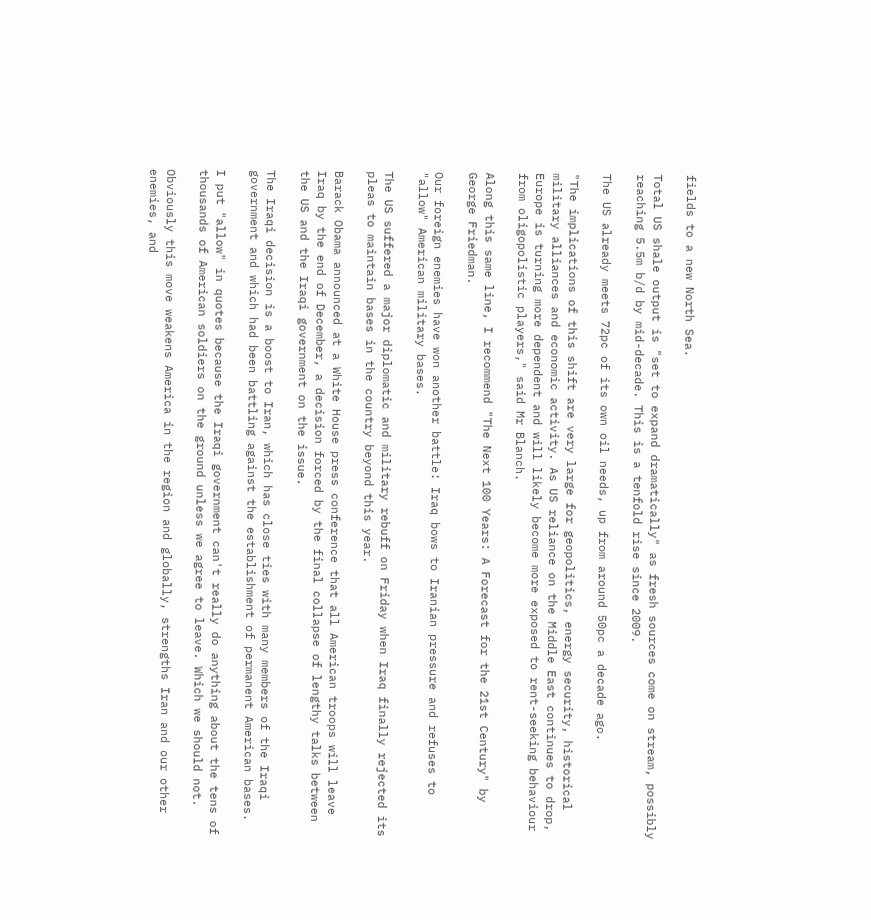fields to a new North Sea.

Total US shale output is "set to expand dramatically" as fresh sources come on stream, possibly reaching 5.5m b/d by mid-decade. This is a tenfold rise since 2009.

The US already meets 72pc of its own oil needs, up from around 50pc a decade ago.

"The implications of this shift are very large for geopolitics, energy security, historical military alliances and economic activity. As US reliance on the Middle East continues to drop, Europe is turning more dependent and will likely become more exposed to rent-seeking behaviour from oligopolistic players," said Mr Blanch.

Along this same line, I recommend "The Next 100 Years: A Forecast for the 21st Century" by George Friedman.

Our foreign enemies have won another battle: Iraq bows to Iranian pressure and refuses to "allow" American military bases.

The US suffered a major diplomatic and military rebuff on Friday when Iraq finally rejected its pleas to maintain bases in the country beyond this year.

Barack Obama announced at a White House press conference that all American troops will leave Iraq by the end of December, a decision forced by the final collapse of lengthy talks between the US and the Iraqi government on the issue.

The Iraqi decision is a boost to Iran, which has close ties with many members of the Iraqi government and which had been battling against the establishment of permanent American bases.

I put "allow" in quotes because the Iraqi government can't really do anything about the tens of thousands of American soldiers on the ground unless we agree to leave. Which we should not.

Obviously this move weakens America in the region and globally, strengths Iran and our other enemies, and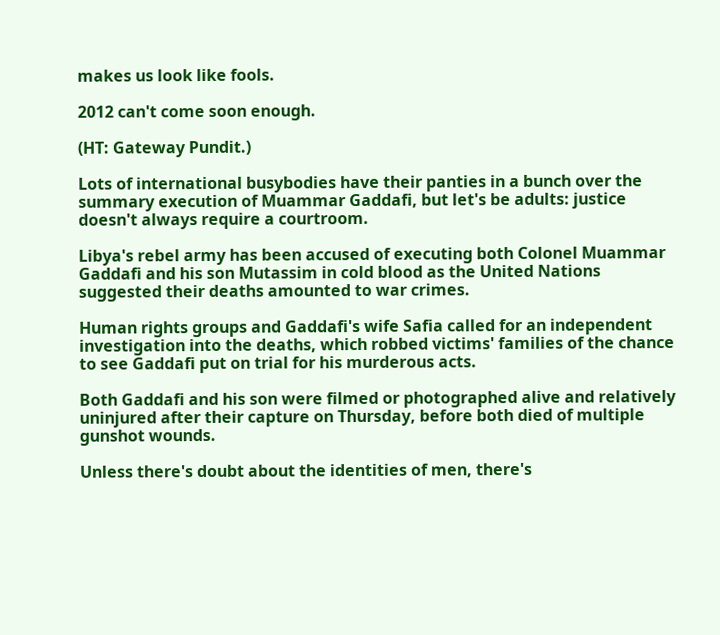makes us look like fools.

2012 can't come soon enough.

(HT: Gateway Pundit.)

Lots of international busybodies have their panties in a bunch over the summary execution of Muammar Gaddafi, but let's be adults: justice doesn't always require a courtroom.

Libya's rebel army has been accused of executing both Colonel Muammar Gaddafi and his son Mutassim in cold blood as the United Nations suggested their deaths amounted to war crimes.

Human rights groups and Gaddafi's wife Safia called for an independent investigation into the deaths, which robbed victims' families of the chance to see Gaddafi put on trial for his murderous acts.

Both Gaddafi and his son were filmed or photographed alive and relatively uninjured after their capture on Thursday, before both died of multiple gunshot wounds.

Unless there's doubt about the identities of men, there's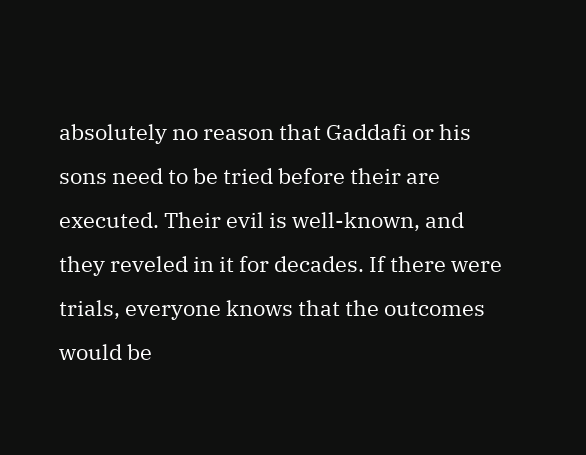absolutely no reason that Gaddafi or his sons need to be tried before their are executed. Their evil is well-known, and they reveled in it for decades. If there were trials, everyone knows that the outcomes would be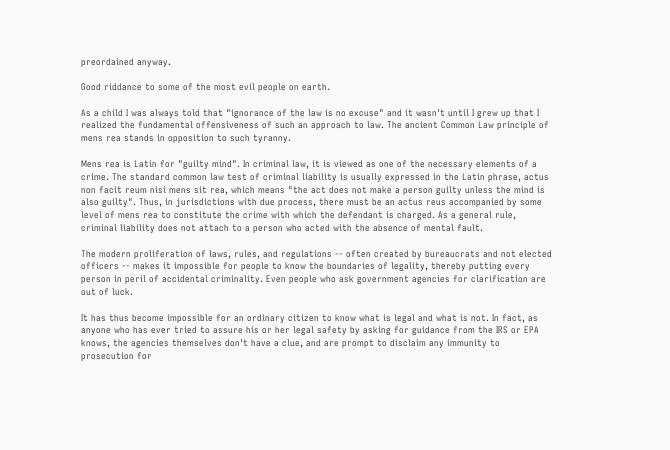preordained anyway.

Good riddance to some of the most evil people on earth.

As a child I was always told that "ignorance of the law is no excuse" and it wasn't until I grew up that I realized the fundamental offensiveness of such an approach to law. The ancient Common Law principle of mens rea stands in opposition to such tyranny.

Mens rea is Latin for "guilty mind". In criminal law, it is viewed as one of the necessary elements of a crime. The standard common law test of criminal liability is usually expressed in the Latin phrase, actus non facit reum nisi mens sit rea, which means "the act does not make a person guilty unless the mind is also guilty". Thus, in jurisdictions with due process, there must be an actus reus accompanied by some level of mens rea to constitute the crime with which the defendant is charged. As a general rule, criminal liability does not attach to a person who acted with the absence of mental fault.

The modern proliferation of laws, rules, and regulations -- often created by bureaucrats and not elected officers -- makes it impossible for people to know the boundaries of legality, thereby putting every person in peril of accidental criminality. Even people who ask government agencies for clarification are out of luck.

It has thus become impossible for an ordinary citizen to know what is legal and what is not. In fact, as anyone who has ever tried to assure his or her legal safety by asking for guidance from the IRS or EPA knows, the agencies themselves don't have a clue, and are prompt to disclaim any immunity to prosecution for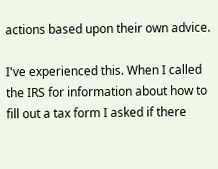actions based upon their own advice.

I've experienced this. When I called the IRS for information about how to fill out a tax form I asked if there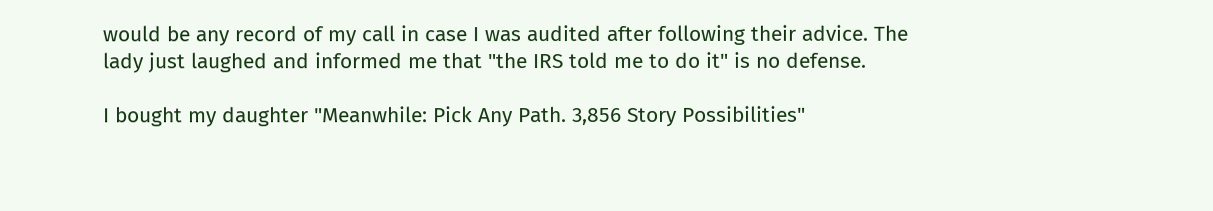would be any record of my call in case I was audited after following their advice. The lady just laughed and informed me that "the IRS told me to do it" is no defense.

I bought my daughter "Meanwhile: Pick Any Path. 3,856 Story Possibilities"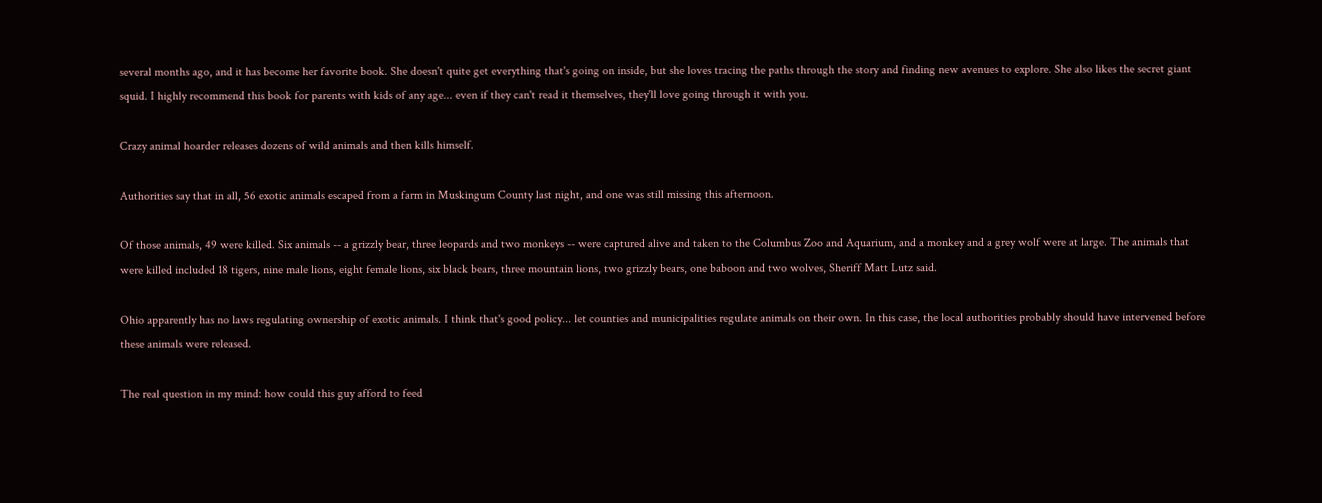several months ago, and it has become her favorite book. She doesn't quite get everything that's going on inside, but she loves tracing the paths through the story and finding new avenues to explore. She also likes the secret giant squid. I highly recommend this book for parents with kids of any age... even if they can't read it themselves, they'll love going through it with you.

Crazy animal hoarder releases dozens of wild animals and then kills himself.

Authorities say that in all, 56 exotic animals escaped from a farm in Muskingum County last night, and one was still missing this afternoon.

Of those animals, 49 were killed. Six animals -- a grizzly bear, three leopards and two monkeys -- were captured alive and taken to the Columbus Zoo and Aquarium, and a monkey and a grey wolf were at large. The animals that were killed included 18 tigers, nine male lions, eight female lions, six black bears, three mountain lions, two grizzly bears, one baboon and two wolves, Sheriff Matt Lutz said.

Ohio apparently has no laws regulating ownership of exotic animals. I think that's good policy... let counties and municipalities regulate animals on their own. In this case, the local authorities probably should have intervened before these animals were released.

The real question in my mind: how could this guy afford to feed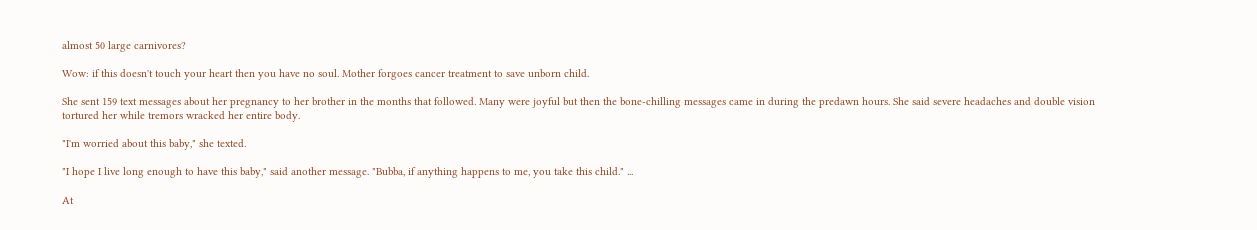almost 50 large carnivores?

Wow: if this doesn't touch your heart then you have no soul. Mother forgoes cancer treatment to save unborn child.

She sent 159 text messages about her pregnancy to her brother in the months that followed. Many were joyful but then the bone-chilling messages came in during the predawn hours. She said severe headaches and double vision tortured her while tremors wracked her entire body.

"I'm worried about this baby," she texted.

"I hope I live long enough to have this baby," said another message. "Bubba, if anything happens to me, you take this child." ...

At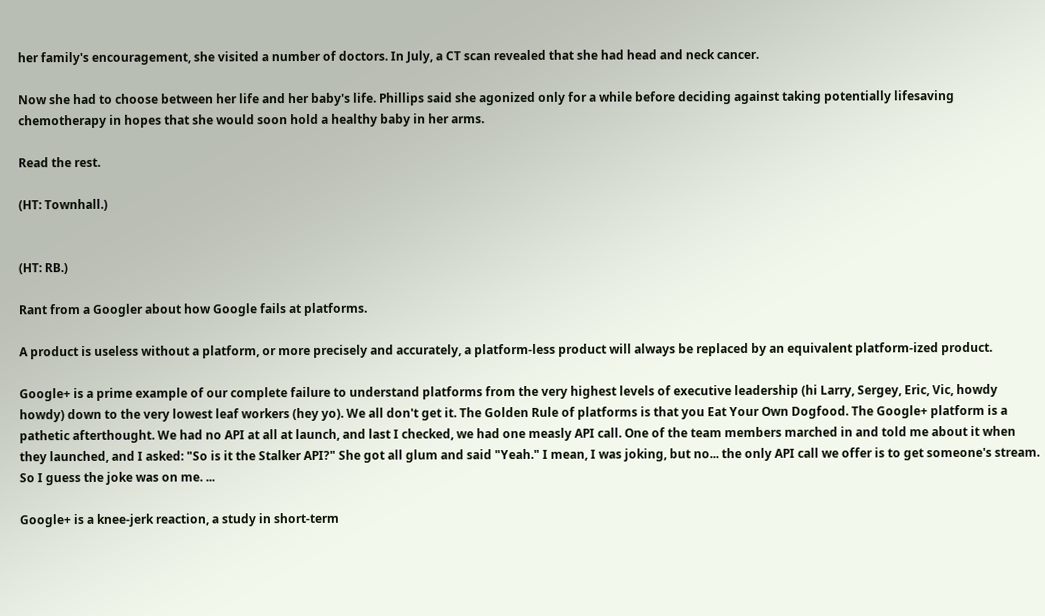her family's encouragement, she visited a number of doctors. In July, a CT scan revealed that she had head and neck cancer.

Now she had to choose between her life and her baby's life. Phillips said she agonized only for a while before deciding against taking potentially lifesaving chemotherapy in hopes that she would soon hold a healthy baby in her arms.

Read the rest.

(HT: Townhall.)


(HT: RB.)

Rant from a Googler about how Google fails at platforms.

A product is useless without a platform, or more precisely and accurately, a platform-less product will always be replaced by an equivalent platform-ized product.

Google+ is a prime example of our complete failure to understand platforms from the very highest levels of executive leadership (hi Larry, Sergey, Eric, Vic, howdy howdy) down to the very lowest leaf workers (hey yo). We all don't get it. The Golden Rule of platforms is that you Eat Your Own Dogfood. The Google+ platform is a pathetic afterthought. We had no API at all at launch, and last I checked, we had one measly API call. One of the team members marched in and told me about it when they launched, and I asked: "So is it the Stalker API?" She got all glum and said "Yeah." I mean, I was joking, but no... the only API call we offer is to get someone's stream. So I guess the joke was on me. ...

Google+ is a knee-jerk reaction, a study in short-term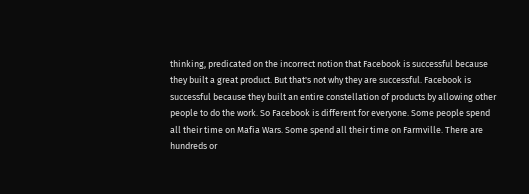thinking, predicated on the incorrect notion that Facebook is successful because they built a great product. But that's not why they are successful. Facebook is successful because they built an entire constellation of products by allowing other people to do the work. So Facebook is different for everyone. Some people spend all their time on Mafia Wars. Some spend all their time on Farmville. There are hundreds or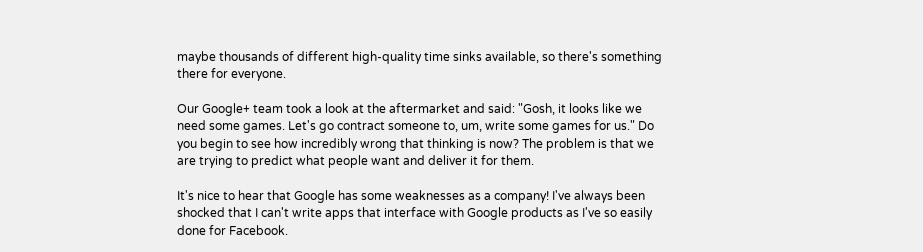maybe thousands of different high-quality time sinks available, so there's something there for everyone.

Our Google+ team took a look at the aftermarket and said: "Gosh, it looks like we need some games. Let's go contract someone to, um, write some games for us." Do you begin to see how incredibly wrong that thinking is now? The problem is that we are trying to predict what people want and deliver it for them.

It's nice to hear that Google has some weaknesses as a company! I've always been shocked that I can't write apps that interface with Google products as I've so easily done for Facebook.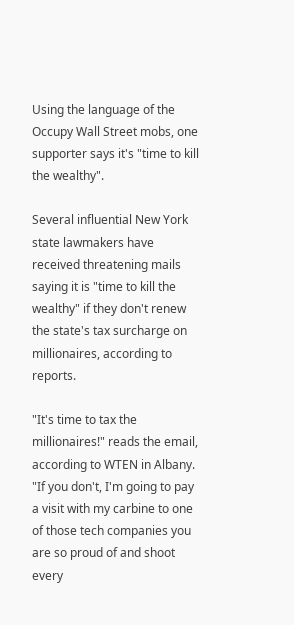Using the language of the Occupy Wall Street mobs, one supporter says it's "time to kill the wealthy".

Several influential New York state lawmakers have received threatening mails saying it is "time to kill the wealthy" if they don't renew the state's tax surcharge on millionaires, according to reports.

"It's time to tax the millionaires!" reads the email, according to WTEN in Albany. "If you don't, I'm going to pay a visit with my carbine to one of those tech companies you are so proud of and shoot every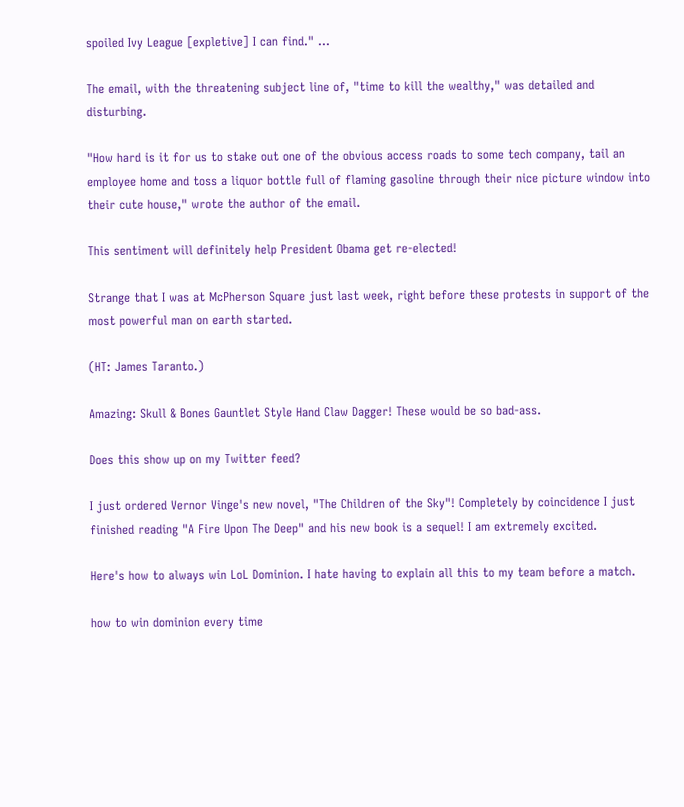spoiled Ivy League [expletive] I can find." ...

The email, with the threatening subject line of, "time to kill the wealthy," was detailed and disturbing.

"How hard is it for us to stake out one of the obvious access roads to some tech company, tail an employee home and toss a liquor bottle full of flaming gasoline through their nice picture window into their cute house," wrote the author of the email.

This sentiment will definitely help President Obama get re-elected!

Strange that I was at McPherson Square just last week, right before these protests in support of the most powerful man on earth started.

(HT: James Taranto.)

Amazing: Skull & Bones Gauntlet Style Hand Claw Dagger! These would be so bad-ass.

Does this show up on my Twitter feed?

I just ordered Vernor Vinge's new novel, "The Children of the Sky"! Completely by coincidence I just finished reading "A Fire Upon The Deep" and his new book is a sequel! I am extremely excited.

Here's how to always win LoL Dominion. I hate having to explain all this to my team before a match.

how to win dominion every time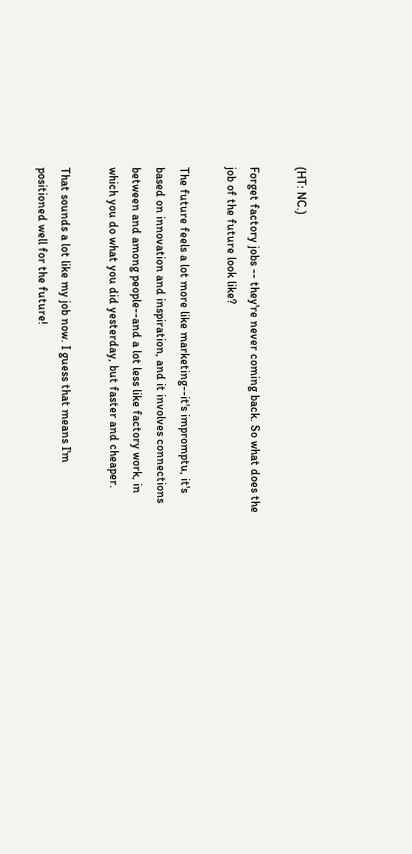(HT: NC.)

Forget factory jobs -- they're never coming back. So what does the job of the future look like?

The future feels a lot more like marketing--it's impromptu, it's based on innovation and inspiration, and it involves connections between and among people--and a lot less like factory work, in which you do what you did yesterday, but faster and cheaper.

That sounds a lot like my job now. I guess that means I'm positioned well for the future!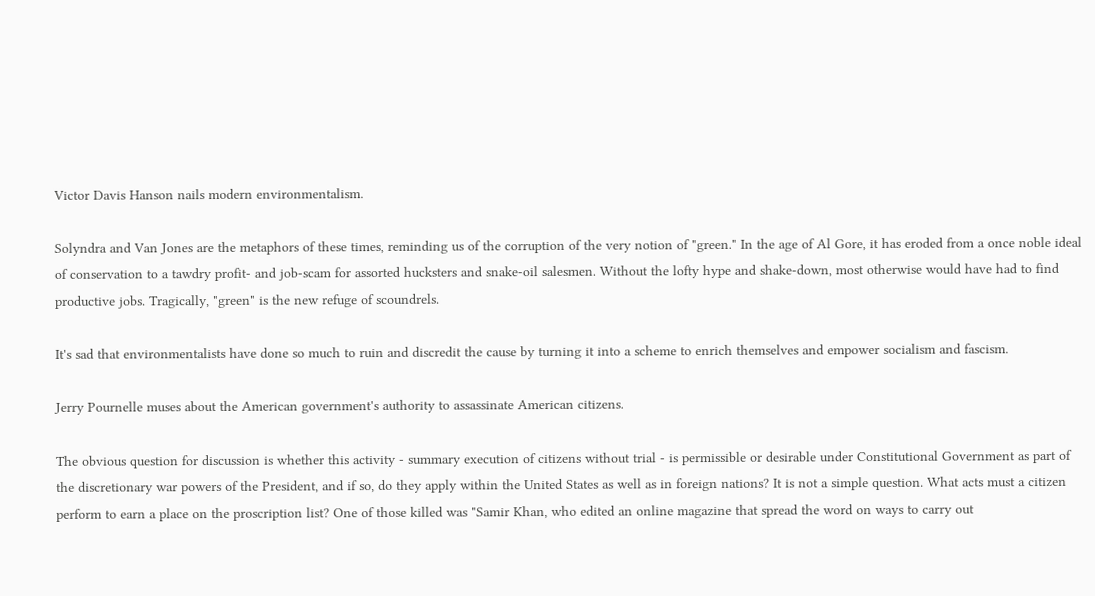Victor Davis Hanson nails modern environmentalism.

Solyndra and Van Jones are the metaphors of these times, reminding us of the corruption of the very notion of "green." In the age of Al Gore, it has eroded from a once noble ideal of conservation to a tawdry profit- and job-scam for assorted hucksters and snake-oil salesmen. Without the lofty hype and shake-down, most otherwise would have had to find productive jobs. Tragically, "green" is the new refuge of scoundrels.

It's sad that environmentalists have done so much to ruin and discredit the cause by turning it into a scheme to enrich themselves and empower socialism and fascism.

Jerry Pournelle muses about the American government's authority to assassinate American citizens.

The obvious question for discussion is whether this activity - summary execution of citizens without trial - is permissible or desirable under Constitutional Government as part of the discretionary war powers of the President, and if so, do they apply within the United States as well as in foreign nations? It is not a simple question. What acts must a citizen perform to earn a place on the proscription list? One of those killed was "Samir Khan, who edited an online magazine that spread the word on ways to carry out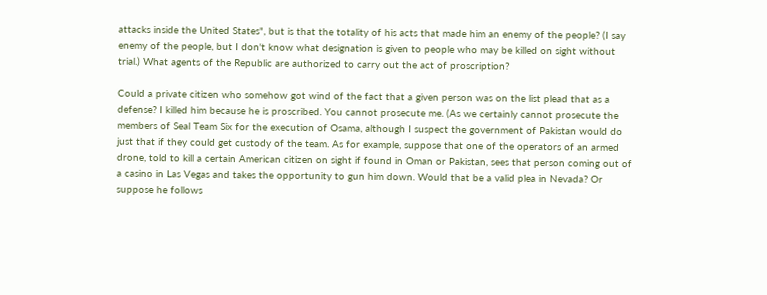attacks inside the United States", but is that the totality of his acts that made him an enemy of the people? (I say enemy of the people, but I don't know what designation is given to people who may be killed on sight without trial.) What agents of the Republic are authorized to carry out the act of proscription?

Could a private citizen who somehow got wind of the fact that a given person was on the list plead that as a defense? I killed him because he is proscribed. You cannot prosecute me. (As we certainly cannot prosecute the members of Seal Team Six for the execution of Osama, although I suspect the government of Pakistan would do just that if they could get custody of the team. As for example, suppose that one of the operators of an armed drone, told to kill a certain American citizen on sight if found in Oman or Pakistan, sees that person coming out of a casino in Las Vegas and takes the opportunity to gun him down. Would that be a valid plea in Nevada? Or suppose he follows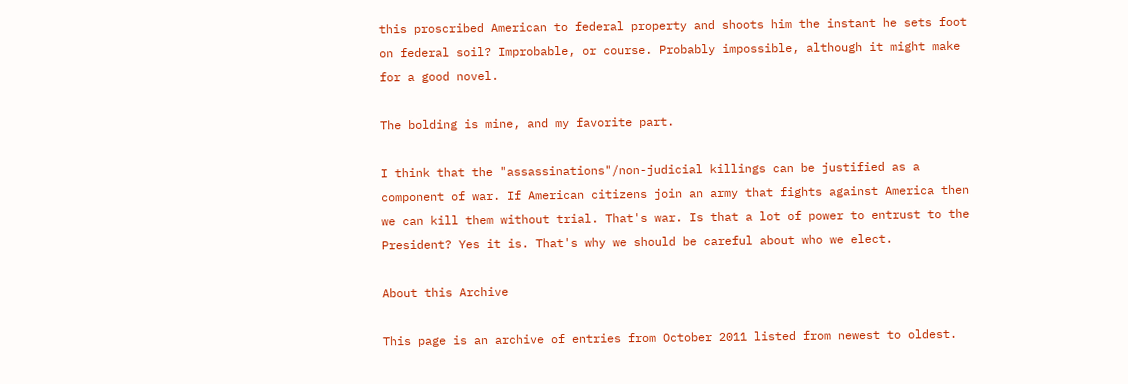this proscribed American to federal property and shoots him the instant he sets foot on federal soil? Improbable, or course. Probably impossible, although it might make for a good novel.

The bolding is mine, and my favorite part.

I think that the "assassinations"/non-judicial killings can be justified as a component of war. If American citizens join an army that fights against America then we can kill them without trial. That's war. Is that a lot of power to entrust to the President? Yes it is. That's why we should be careful about who we elect.

About this Archive

This page is an archive of entries from October 2011 listed from newest to oldest.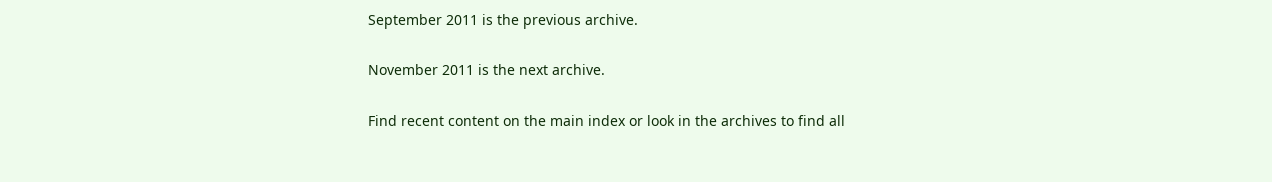September 2011 is the previous archive.

November 2011 is the next archive.

Find recent content on the main index or look in the archives to find all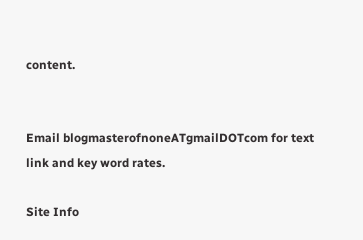content.


Email blogmasterofnoneATgmailDOTcom for text link and key word rates.

Site Info